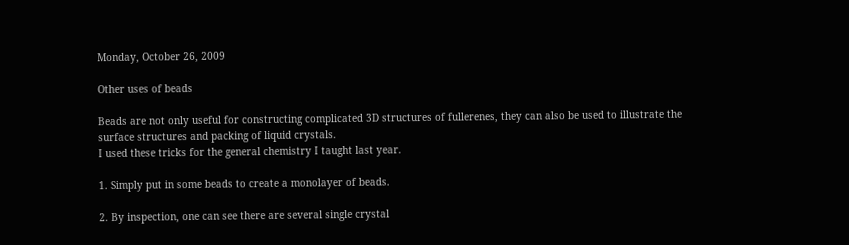Monday, October 26, 2009

Other uses of beads

Beads are not only useful for constructing complicated 3D structures of fullerenes, they can also be used to illustrate the surface structures and packing of liquid crystals.
I used these tricks for the general chemistry I taught last year.

1. Simply put in some beads to create a monolayer of beads.

2. By inspection, one can see there are several single crystal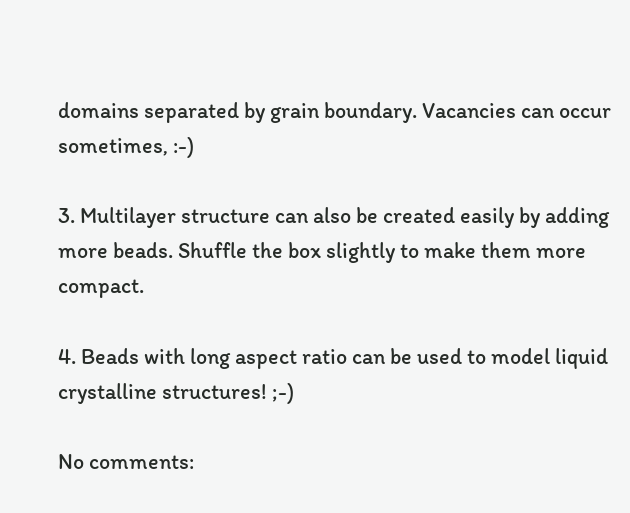domains separated by grain boundary. Vacancies can occur sometimes, :-)

3. Multilayer structure can also be created easily by adding more beads. Shuffle the box slightly to make them more compact.

4. Beads with long aspect ratio can be used to model liquid crystalline structures! ;-)

No comments: